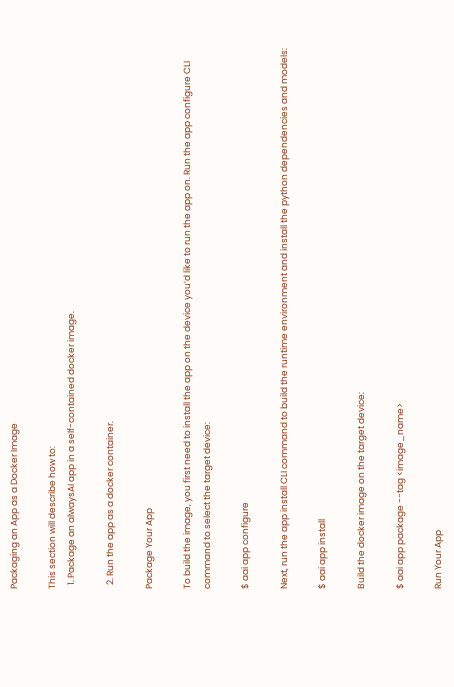Packaging an App as a Docker Image

This section will describe how to:
  1. Package an alwaysAI app in a self-contained docker image.

  2. Run the app as a docker container.

Package Your App

To build the image, you first need to install the app on the device you’d like to run the app on. Run the app configure CLI command to select the target device:

$ aai app configure

Next, run the app install CLI command to build the runtime environment and install the python dependencies and models:

$ aai app install

Build the docker image on the target device:

$ aai app package --tag <image_name>

Run Your App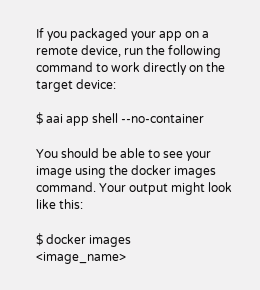If you packaged your app on a remote device, run the following command to work directly on the target device:

$ aai app shell --no-container

You should be able to see your image using the docker images command. Your output might look like this:

$ docker images
<image_name>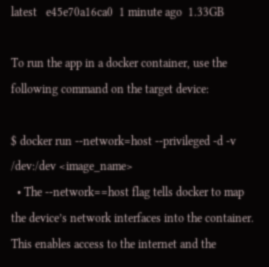latest   e45e70a16ca0  1 minute ago  1.33GB

To run the app in a docker container, use the following command on the target device:

$ docker run --network=host --privileged -d -v /dev:/dev <image_name>
  • The --network==host flag tells docker to map the device’s network interfaces into the container. This enables access to the internet and the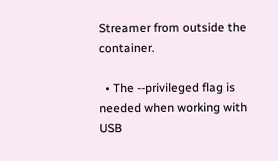Streamer from outside the container.

  • The --privileged flag is needed when working with USB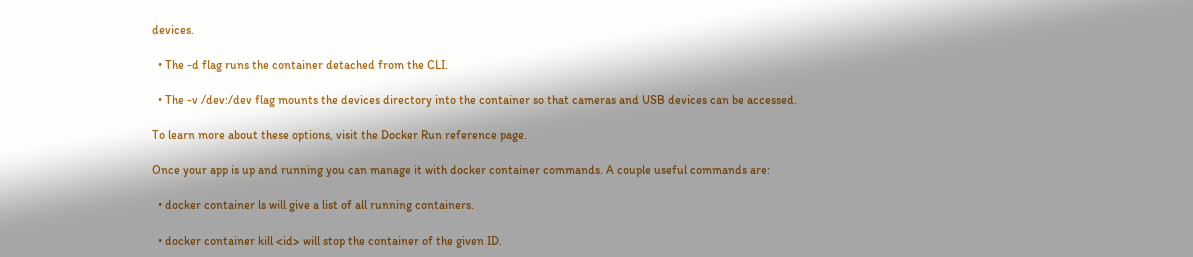devices.

  • The -d flag runs the container detached from the CLI.

  • The -v /dev:/dev flag mounts the devices directory into the container so that cameras and USB devices can be accessed.

To learn more about these options, visit the Docker Run reference page.

Once your app is up and running you can manage it with docker container commands. A couple useful commands are:

  • docker container ls will give a list of all running containers.

  • docker container kill <id> will stop the container of the given ID.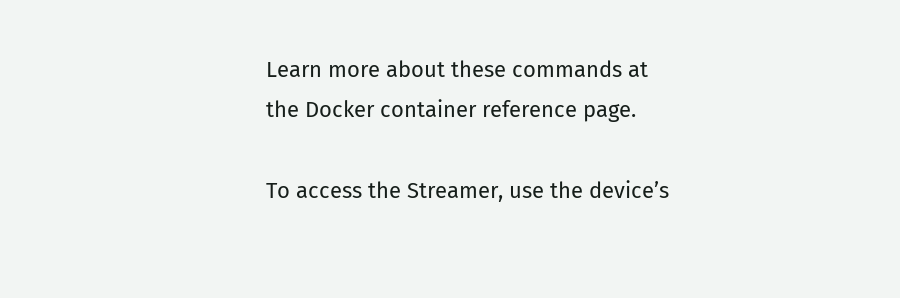Learn more about these commands at the Docker container reference page.

To access the Streamer, use the device’s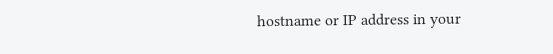hostname or IP address in your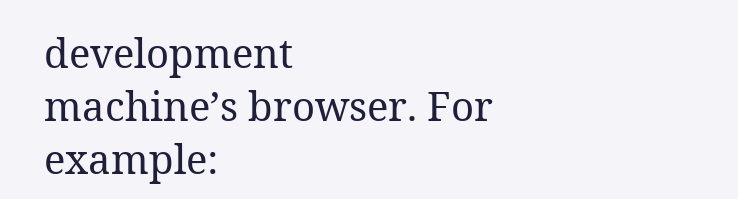development machine’s browser. For example: